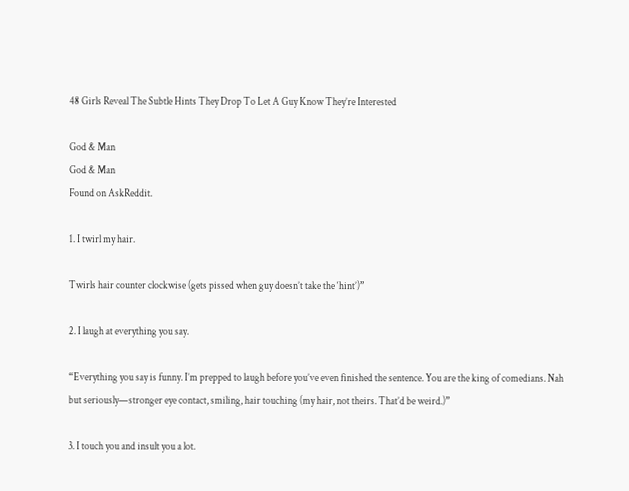48 Girls Reveal The Subtle Hints They Drop To Let A Guy Know They’re Interested

God & Man
God & Man
Found on AskReddit.

1. I twirl my hair.

Twirls hair counter clockwise (gets pissed when guy doesn’t take the ‘hint’)”

2. I laugh at everything you say.

“Everything you say is funny. I’m prepped to laugh before you’ve even finished the sentence. You are the king of comedians. Nah but seriously—stronger eye contact, smiling, hair touching (my hair, not theirs. That’d be weird.)”

3. I touch you and insult you a lot.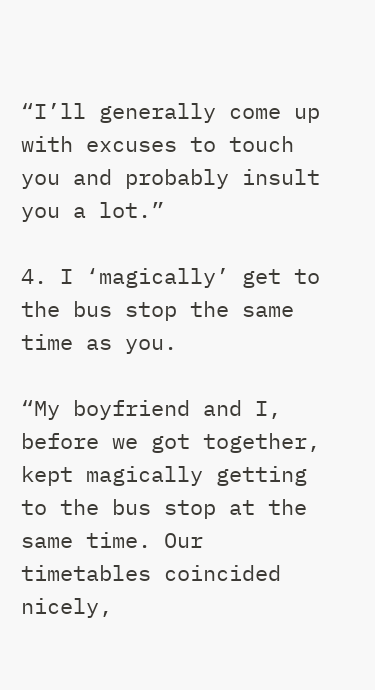“I’ll generally come up with excuses to touch you and probably insult you a lot.”

4. I ‘magically’ get to the bus stop the same time as you.

“My boyfriend and I, before we got together, kept magically getting to the bus stop at the same time. Our timetables coincided nicely,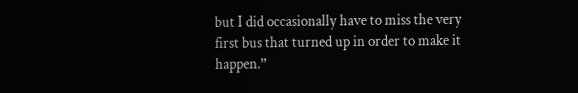but I did occasionally have to miss the very first bus that turned up in order to make it happen.”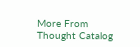More From Thought Catalog